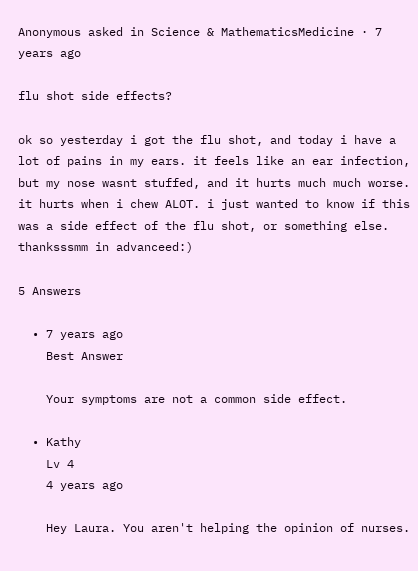Anonymous asked in Science & MathematicsMedicine · 7 years ago

flu shot side effects?

ok so yesterday i got the flu shot, and today i have a lot of pains in my ears. it feels like an ear infection, but my nose wasnt stuffed, and it hurts much much worse. it hurts when i chew ALOT. i just wanted to know if this was a side effect of the flu shot, or something else. thanksssmm in advanceed:)

5 Answers

  • 7 years ago
    Best Answer

    Your symptoms are not a common side effect.

  • Kathy
    Lv 4
    4 years ago

    Hey Laura. You aren't helping the opinion of nurses.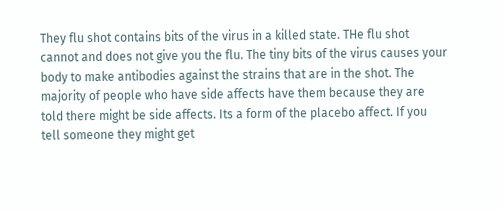They flu shot contains bits of the virus in a killed state. THe flu shot cannot and does not give you the flu. The tiny bits of the virus causes your body to make antibodies against the strains that are in the shot. The majority of people who have side affects have them because they are told there might be side affects. Its a form of the placebo affect. If you tell someone they might get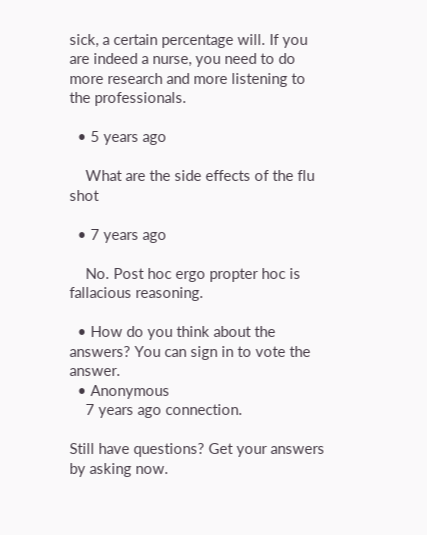sick, a certain percentage will. If you are indeed a nurse, you need to do more research and more listening to the professionals.

  • 5 years ago

    What are the side effects of the flu shot

  • 7 years ago

    No. Post hoc ergo propter hoc is fallacious reasoning.

  • How do you think about the answers? You can sign in to vote the answer.
  • Anonymous
    7 years ago connection.

Still have questions? Get your answers by asking now.